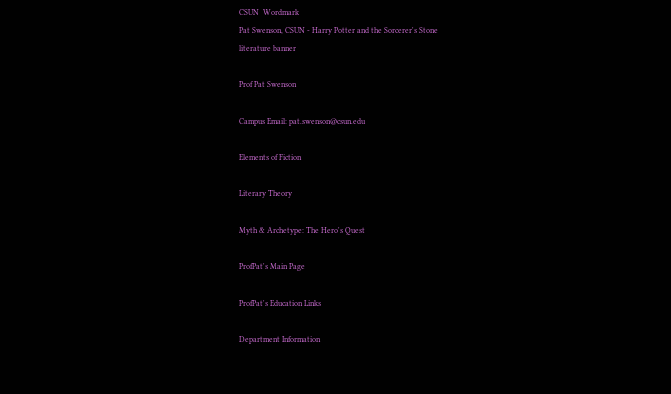CSUN  Wordmark
Pat Swenson, CSUN - Harry Potter and the Sorcerer's Stone
literature banner

Prof Pat Swenson

Campus Email: pat.swenson@csun.edu

Elements of Fiction

Literary Theory

Myth & Archetype: The Hero's Quest

ProfPat's Main Page

ProfPat's Education Links

Department Information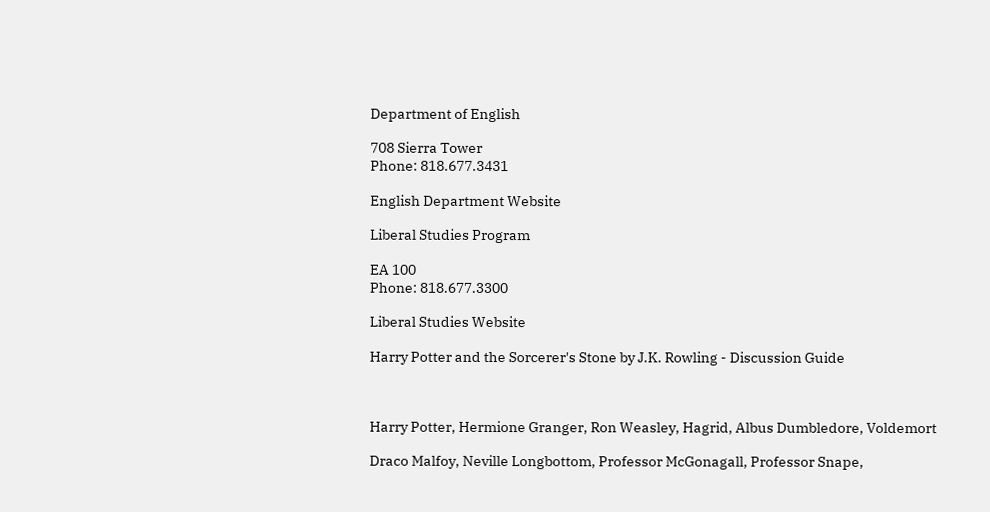Department of English

708 Sierra Tower
Phone: 818.677.3431

English Department Website

Liberal Studies Program

EA 100
Phone: 818.677.3300

Liberal Studies Website

Harry Potter and the Sorcerer's Stone by J.K. Rowling - Discussion Guide



Harry Potter, Hermione Granger, Ron Weasley, Hagrid, Albus Dumbledore, Voldemort

Draco Malfoy, Neville Longbottom, Professor McGonagall, Professor Snape,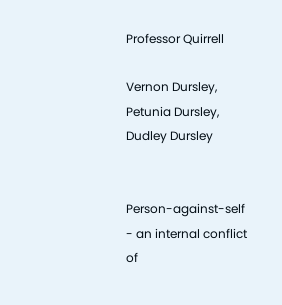Professor Quirrell

Vernon Dursley, Petunia Dursley, Dudley Dursley


Person-against-self - an internal conflict of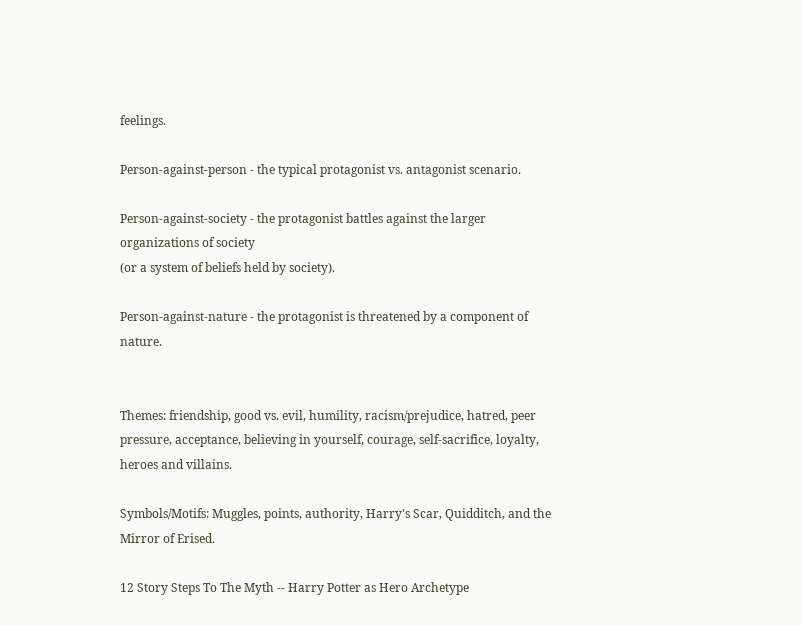feelings.

Person-against-person - the typical protagonist vs. antagonist scenario.

Person-against-society - the protagonist battles against the larger organizations of society
(or a system of beliefs held by society).

Person-against-nature - the protagonist is threatened by a component of nature.


Themes: friendship, good vs. evil, humility, racism/prejudice, hatred, peer pressure, acceptance, believing in yourself, courage, self-sacrifice, loyalty, heroes and villains.

Symbols/Motifs: Muggles, points, authority, Harry's Scar, Quidditch, and the Mirror of Erised.

12 Story Steps To The Myth -- Harry Potter as Hero Archetype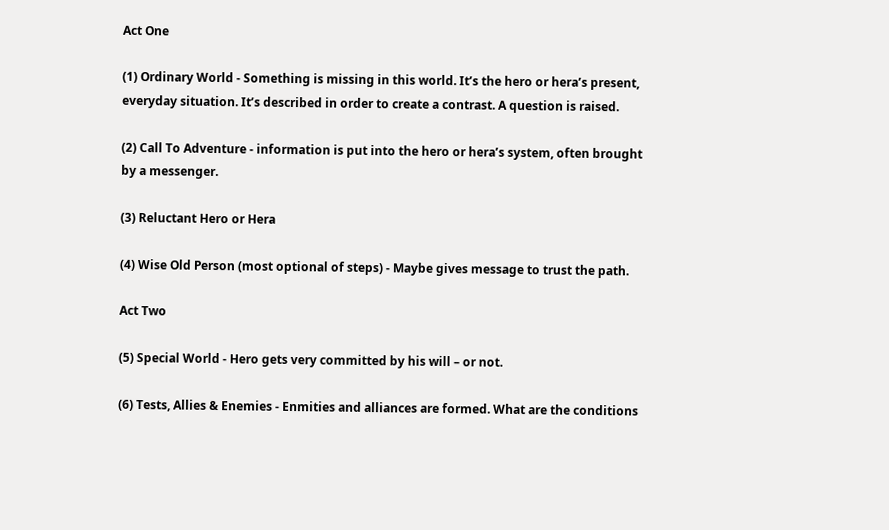Act One

(1) Ordinary World - Something is missing in this world. It’s the hero or hera’s present, everyday situation. It’s described in order to create a contrast. A question is raised.

(2) Call To Adventure - information is put into the hero or hera’s system, often brought by a messenger.

(3) Reluctant Hero or Hera

(4) Wise Old Person (most optional of steps) - Maybe gives message to trust the path.

Act Two

(5) Special World - Hero gets very committed by his will – or not.

(6) Tests, Allies & Enemies - Enmities and alliances are formed. What are the conditions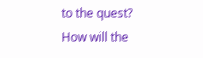to the quest? How will the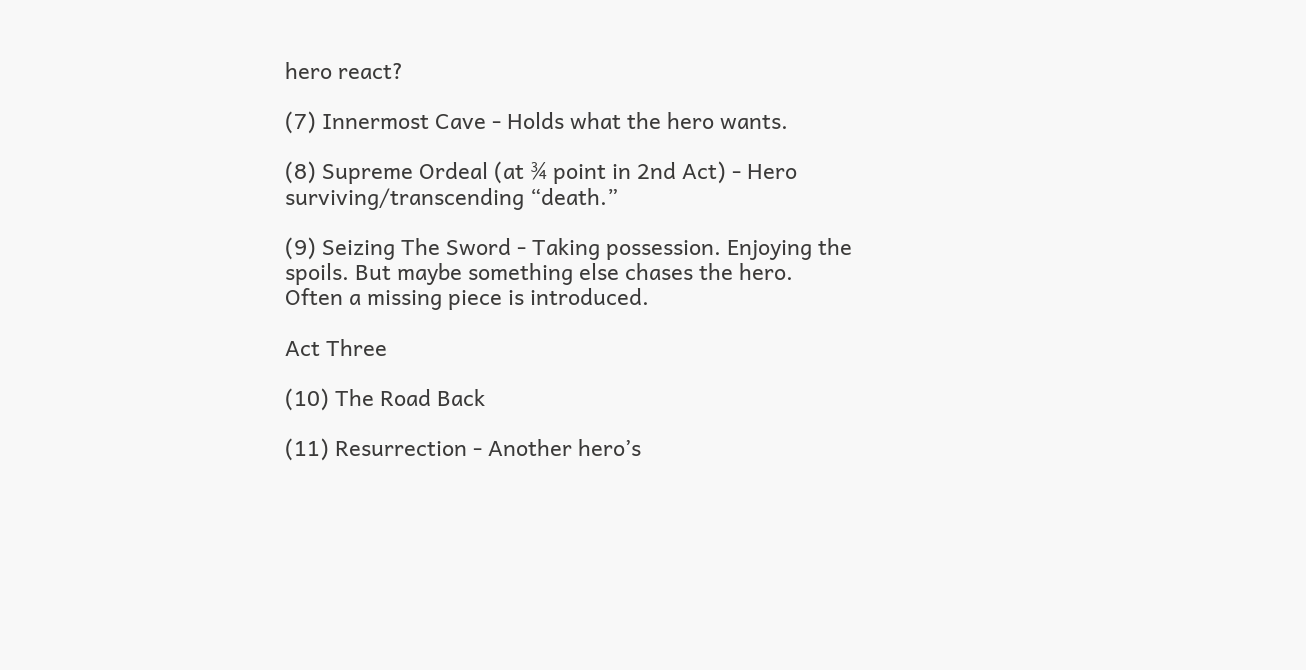hero react?

(7) Innermost Cave - Holds what the hero wants.

(8) Supreme Ordeal (at ¾ point in 2nd Act) - Hero surviving/transcending “death.”

(9) Seizing The Sword - Taking possession. Enjoying the spoils. But maybe something else chases the hero. Often a missing piece is introduced.

Act Three

(10) The Road Back

(11) Resurrection - Another hero’s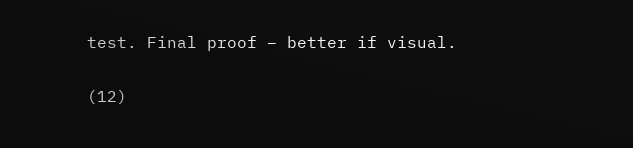test. Final proof – better if visual.

(12)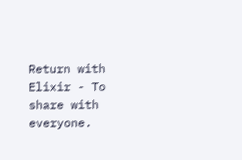Return with Elixir - To share with everyone.